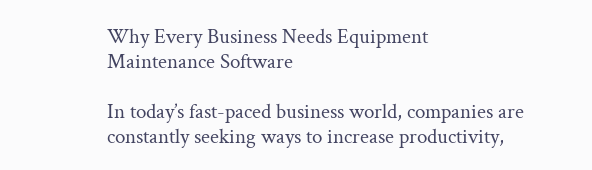Why Every Business Needs Equipment Maintenance Software

In today’s fast-paced business world, companies are constantly seeking ways to increase productivity,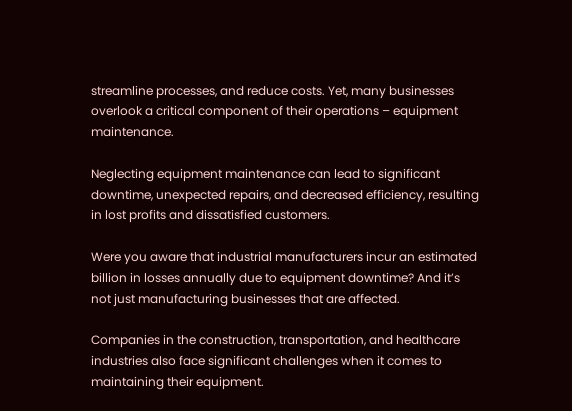streamline processes, and reduce costs. Yet, many businesses overlook a critical component of their operations – equipment maintenance.

Neglecting equipment maintenance can lead to significant downtime, unexpected repairs, and decreased efficiency, resulting in lost profits and dissatisfied customers.

Were you aware that industrial manufacturers incur an estimated billion in losses annually due to equipment downtime? And it’s not just manufacturing businesses that are affected.

Companies in the construction, transportation, and healthcare industries also face significant challenges when it comes to maintaining their equipment.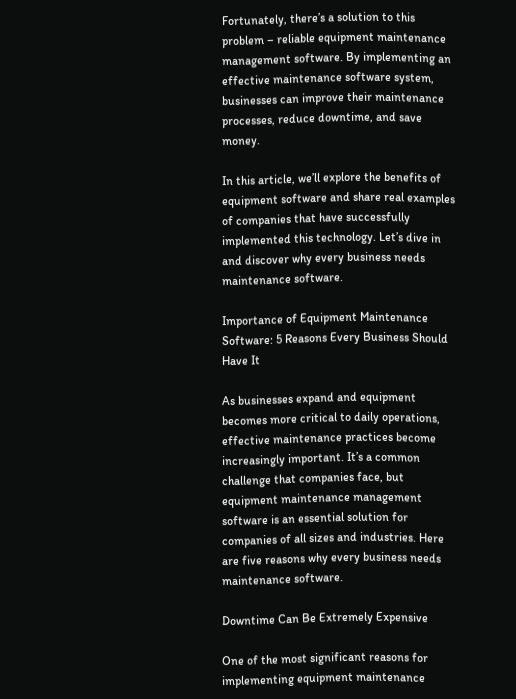Fortunately, there’s a solution to this problem – reliable equipment maintenance management software. By implementing an effective maintenance software system, businesses can improve their maintenance processes, reduce downtime, and save money.

In this article, we’ll explore the benefits of equipment software and share real examples of companies that have successfully implemented this technology. Let’s dive in and discover why every business needs maintenance software.

Importance of Equipment Maintenance Software: 5 Reasons Every Business Should Have It

As businesses expand and equipment becomes more critical to daily operations, effective maintenance practices become increasingly important. It’s a common challenge that companies face, but equipment maintenance management software is an essential solution for companies of all sizes and industries. Here are five reasons why every business needs maintenance software.

Downtime Can Be Extremely Expensive

One of the most significant reasons for implementing equipment maintenance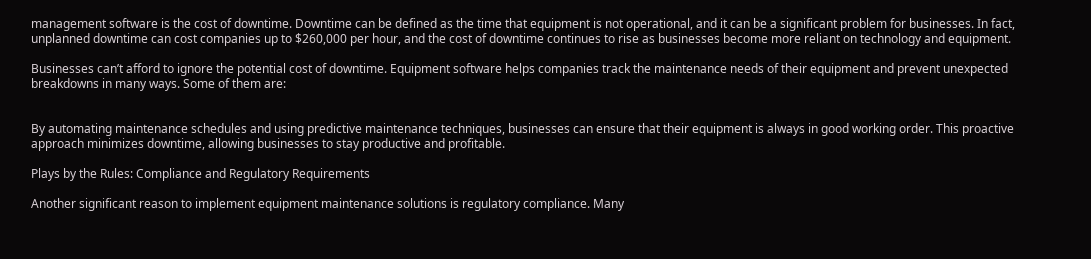management software is the cost of downtime. Downtime can be defined as the time that equipment is not operational, and it can be a significant problem for businesses. In fact, unplanned downtime can cost companies up to $260,000 per hour, and the cost of downtime continues to rise as businesses become more reliant on technology and equipment.

Businesses can’t afford to ignore the potential cost of downtime. Equipment software helps companies track the maintenance needs of their equipment and prevent unexpected breakdowns in many ways. Some of them are:


By automating maintenance schedules and using predictive maintenance techniques, businesses can ensure that their equipment is always in good working order. This proactive approach minimizes downtime, allowing businesses to stay productive and profitable.

Plays by the Rules: Compliance and Regulatory Requirements

Another significant reason to implement equipment maintenance solutions is regulatory compliance. Many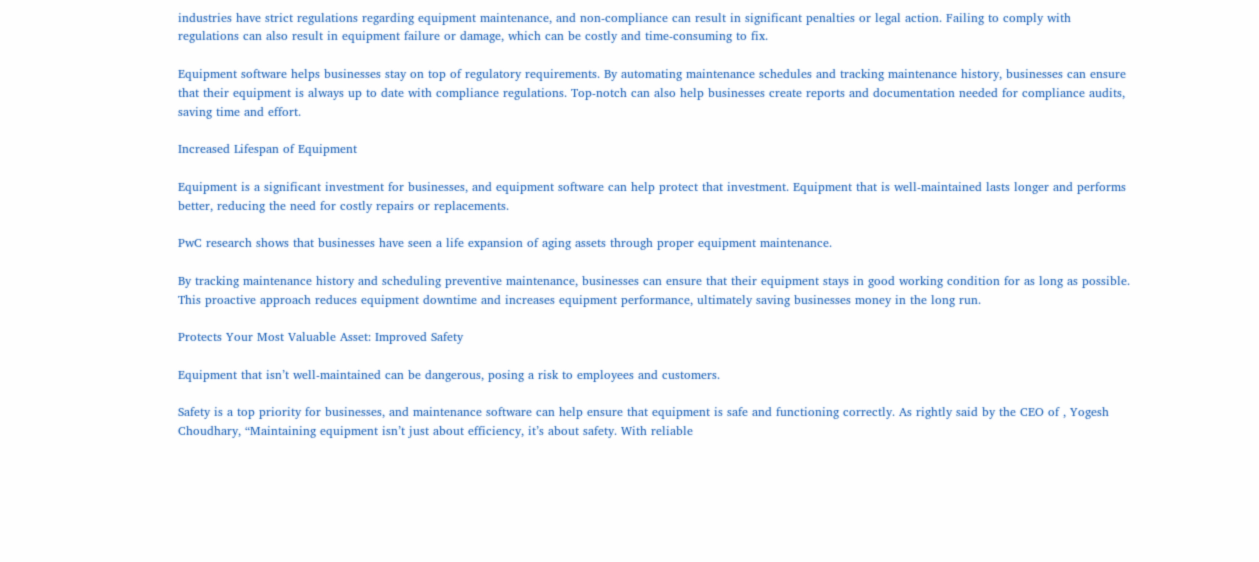industries have strict regulations regarding equipment maintenance, and non-compliance can result in significant penalties or legal action. Failing to comply with regulations can also result in equipment failure or damage, which can be costly and time-consuming to fix.

Equipment software helps businesses stay on top of regulatory requirements. By automating maintenance schedules and tracking maintenance history, businesses can ensure that their equipment is always up to date with compliance regulations. Top-notch can also help businesses create reports and documentation needed for compliance audits, saving time and effort.

Increased Lifespan of Equipment

Equipment is a significant investment for businesses, and equipment software can help protect that investment. Equipment that is well-maintained lasts longer and performs better, reducing the need for costly repairs or replacements.

PwC research shows that businesses have seen a life expansion of aging assets through proper equipment maintenance.

By tracking maintenance history and scheduling preventive maintenance, businesses can ensure that their equipment stays in good working condition for as long as possible. This proactive approach reduces equipment downtime and increases equipment performance, ultimately saving businesses money in the long run.

Protects Your Most Valuable Asset: Improved Safety

Equipment that isn’t well-maintained can be dangerous, posing a risk to employees and customers.

Safety is a top priority for businesses, and maintenance software can help ensure that equipment is safe and functioning correctly. As rightly said by the CEO of , Yogesh Choudhary, “Maintaining equipment isn’t just about efficiency, it’s about safety. With reliable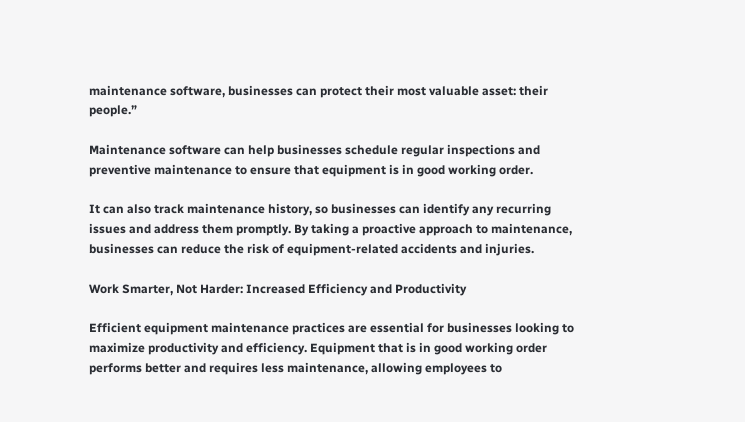maintenance software, businesses can protect their most valuable asset: their people.”

Maintenance software can help businesses schedule regular inspections and preventive maintenance to ensure that equipment is in good working order.

It can also track maintenance history, so businesses can identify any recurring issues and address them promptly. By taking a proactive approach to maintenance, businesses can reduce the risk of equipment-related accidents and injuries.

Work Smarter, Not Harder: Increased Efficiency and Productivity

Efficient equipment maintenance practices are essential for businesses looking to maximize productivity and efficiency. Equipment that is in good working order performs better and requires less maintenance, allowing employees to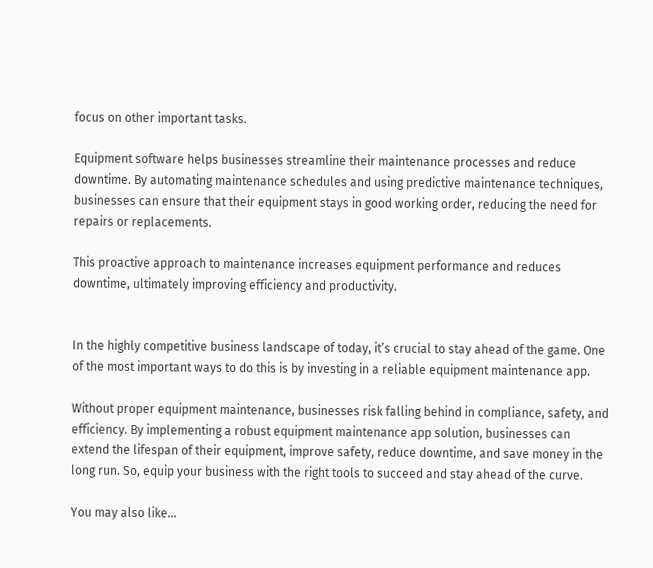focus on other important tasks.

Equipment software helps businesses streamline their maintenance processes and reduce downtime. By automating maintenance schedules and using predictive maintenance techniques, businesses can ensure that their equipment stays in good working order, reducing the need for repairs or replacements.

This proactive approach to maintenance increases equipment performance and reduces downtime, ultimately improving efficiency and productivity.


In the highly competitive business landscape of today, it’s crucial to stay ahead of the game. One of the most important ways to do this is by investing in a reliable equipment maintenance app.

Without proper equipment maintenance, businesses risk falling behind in compliance, safety, and efficiency. By implementing a robust equipment maintenance app solution, businesses can extend the lifespan of their equipment, improve safety, reduce downtime, and save money in the long run. So, equip your business with the right tools to succeed and stay ahead of the curve.

You may also like...